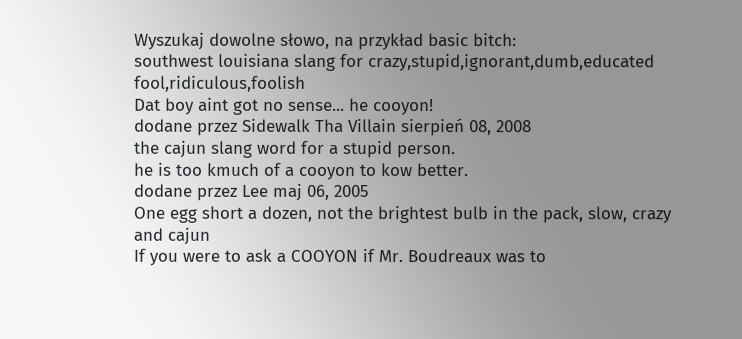Wyszukaj dowolne słowo, na przykład basic bitch:
southwest louisiana slang for crazy,stupid,ignorant,dumb,educated fool,ridiculous,foolish
Dat boy aint got no sense... he cooyon!
dodane przez Sidewalk Tha Villain sierpień 08, 2008
the cajun slang word for a stupid person.
he is too kmuch of a cooyon to kow better.
dodane przez Lee maj 06, 2005
One egg short a dozen, not the brightest bulb in the pack, slow, crazy and cajun
If you were to ask a COOYON if Mr. Boudreaux was to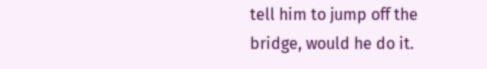tell him to jump off the bridge, would he do it.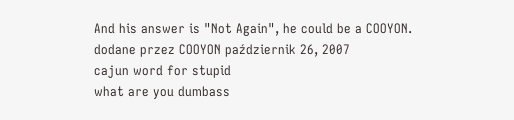And his answer is "Not Again", he could be a COOYON.
dodane przez COOYON październik 26, 2007
cajun word for stupid
what are you dumbass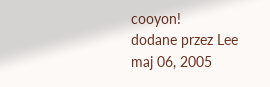cooyon!
dodane przez Lee maj 06, 2005